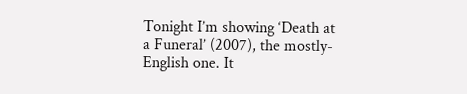Tonight I’m showing ‘Death at a Funeral’ (2007), the mostly-English one. It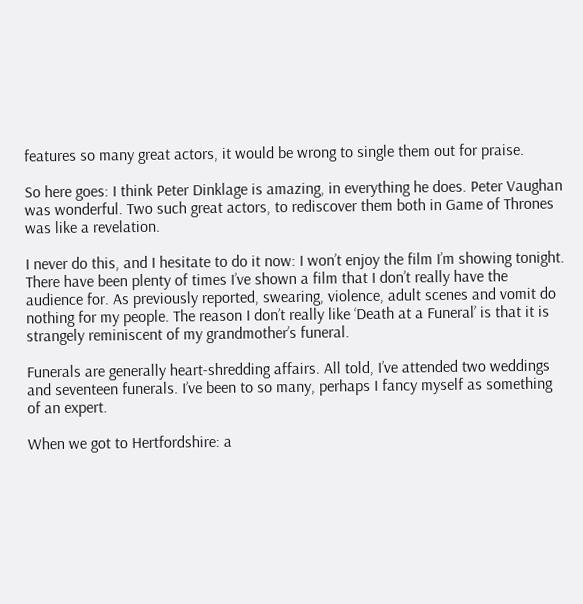features so many great actors, it would be wrong to single them out for praise.

So here goes: I think Peter Dinklage is amazing, in everything he does. Peter Vaughan was wonderful. Two such great actors, to rediscover them both in Game of Thrones was like a revelation.

I never do this, and I hesitate to do it now: I won’t enjoy the film I’m showing tonight. There have been plenty of times I’ve shown a film that I don’t really have the audience for. As previously reported, swearing, violence, adult scenes and vomit do nothing for my people. The reason I don’t really like ‘Death at a Funeral’ is that it is strangely reminiscent of my grandmother’s funeral.

Funerals are generally heart-shredding affairs. All told, I’ve attended two weddings and seventeen funerals. I’ve been to so many, perhaps I fancy myself as something of an expert.

When we got to Hertfordshire: a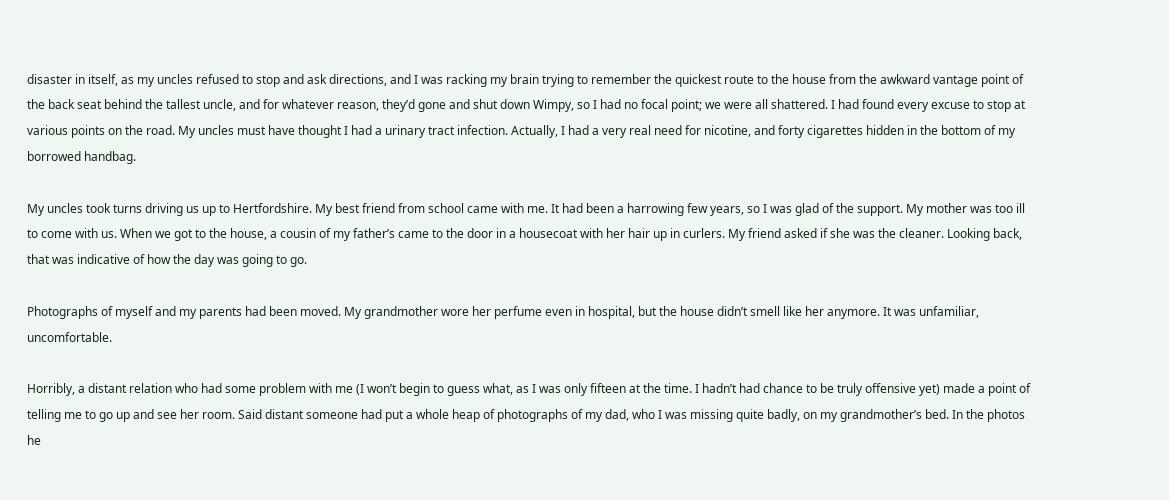disaster in itself, as my uncles refused to stop and ask directions, and I was racking my brain trying to remember the quickest route to the house from the awkward vantage point of the back seat behind the tallest uncle, and for whatever reason, they’d gone and shut down Wimpy, so I had no focal point; we were all shattered. I had found every excuse to stop at various points on the road. My uncles must have thought I had a urinary tract infection. Actually, I had a very real need for nicotine, and forty cigarettes hidden in the bottom of my borrowed handbag.

My uncles took turns driving us up to Hertfordshire. My best friend from school came with me. It had been a harrowing few years, so I was glad of the support. My mother was too ill to come with us. When we got to the house, a cousin of my father’s came to the door in a housecoat with her hair up in curlers. My friend asked if she was the cleaner. Looking back, that was indicative of how the day was going to go.

Photographs of myself and my parents had been moved. My grandmother wore her perfume even in hospital, but the house didn’t smell like her anymore. It was unfamiliar, uncomfortable.

Horribly, a distant relation who had some problem with me (I won’t begin to guess what, as I was only fifteen at the time. I hadn’t had chance to be truly offensive yet) made a point of telling me to go up and see her room. Said distant someone had put a whole heap of photographs of my dad, who I was missing quite badly, on my grandmother’s bed. In the photos he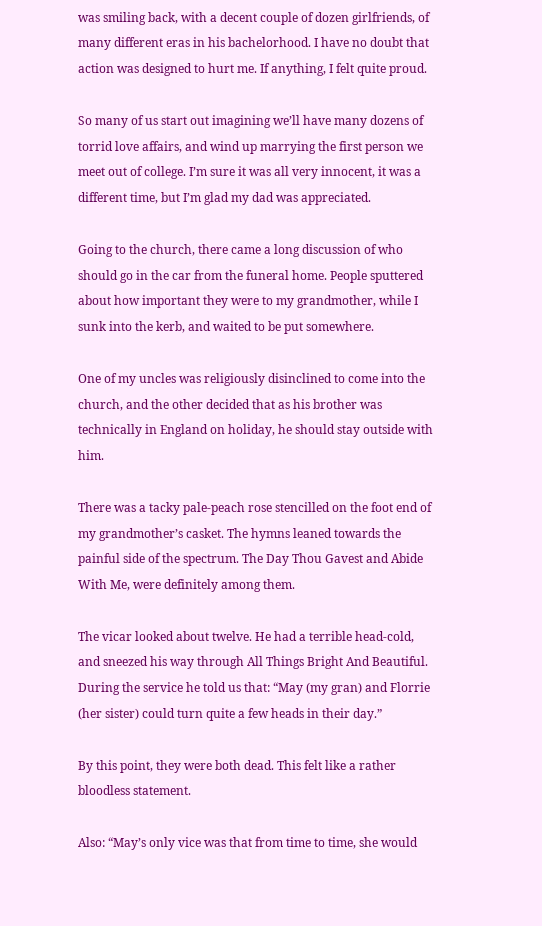was smiling back, with a decent couple of dozen girlfriends, of many different eras in his bachelorhood. I have no doubt that action was designed to hurt me. If anything, I felt quite proud.

So many of us start out imagining we’ll have many dozens of torrid love affairs, and wind up marrying the first person we meet out of college. I’m sure it was all very innocent, it was a different time, but I’m glad my dad was appreciated.

Going to the church, there came a long discussion of who should go in the car from the funeral home. People sputtered about how important they were to my grandmother, while I sunk into the kerb, and waited to be put somewhere.

One of my uncles was religiously disinclined to come into the church, and the other decided that as his brother was technically in England on holiday, he should stay outside with him.

There was a tacky pale-peach rose stencilled on the foot end of my grandmother’s casket. The hymns leaned towards the painful side of the spectrum. The Day Thou Gavest and Abide With Me, were definitely among them.

The vicar looked about twelve. He had a terrible head-cold, and sneezed his way through All Things Bright And Beautiful.
During the service he told us that: “May (my gran) and Florrie (her sister) could turn quite a few heads in their day.”

By this point, they were both dead. This felt like a rather bloodless statement.

Also: “May’s only vice was that from time to time, she would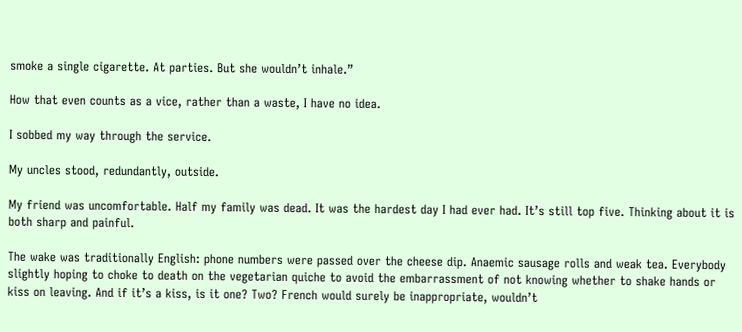smoke a single cigarette. At parties. But she wouldn’t inhale.”

How that even counts as a vice, rather than a waste, I have no idea.

I sobbed my way through the service.

My uncles stood, redundantly, outside.

My friend was uncomfortable. Half my family was dead. It was the hardest day I had ever had. It’s still top five. Thinking about it is both sharp and painful.

The wake was traditionally English: phone numbers were passed over the cheese dip. Anaemic sausage rolls and weak tea. Everybody slightly hoping to choke to death on the vegetarian quiche to avoid the embarrassment of not knowing whether to shake hands or kiss on leaving. And if it’s a kiss, is it one? Two? French would surely be inappropriate, wouldn’t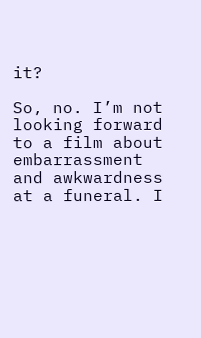it?

So, no. I’m not looking forward to a film about embarrassment and awkwardness at a funeral. I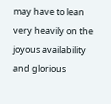may have to lean very heavily on the joyous availability and glorious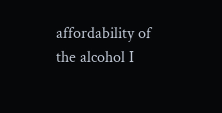affordability of the alcohol I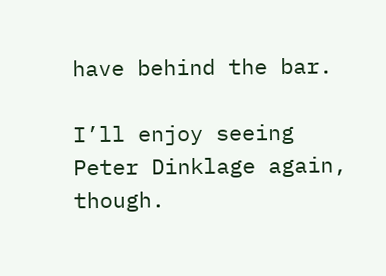have behind the bar.

I’ll enjoy seeing Peter Dinklage again, though.